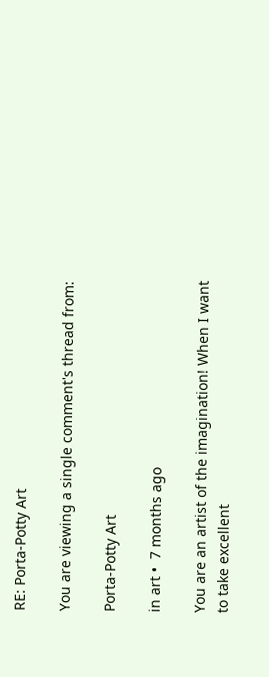RE: Porta-Potty Art

You are viewing a single comment's thread from:

Porta-Potty Art

in art •  7 months ago

You are an artist of the imagination! When I want to take excellent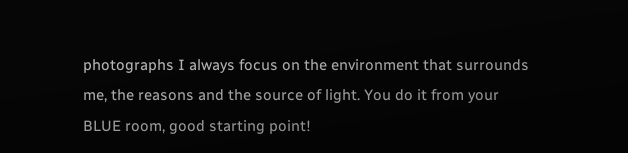photographs I always focus on the environment that surrounds me, the reasons and the source of light. You do it from your BLUE room, good starting point!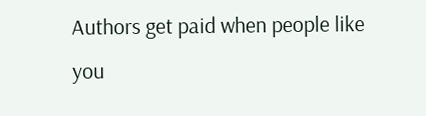Authors get paid when people like you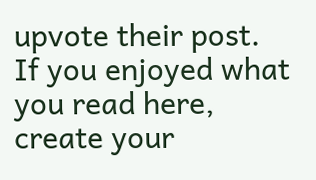upvote their post.
If you enjoyed what you read here, create your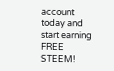account today and start earning FREE STEEM!